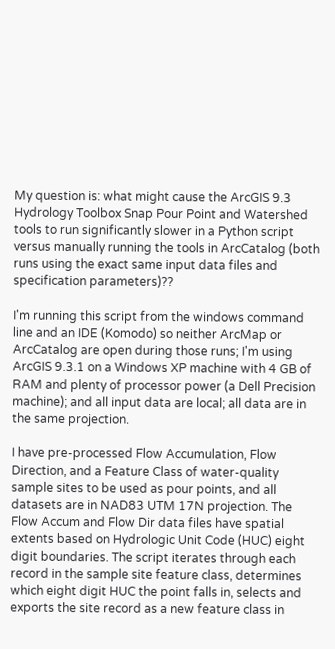My question is: what might cause the ArcGIS 9.3 Hydrology Toolbox Snap Pour Point and Watershed tools to run significantly slower in a Python script versus manually running the tools in ArcCatalog (both runs using the exact same input data files and specification parameters)??

I'm running this script from the windows command line and an IDE (Komodo) so neither ArcMap or ArcCatalog are open during those runs; I'm using ArcGIS 9.3.1 on a Windows XP machine with 4 GB of RAM and plenty of processor power (a Dell Precision machine); and all input data are local; all data are in the same projection.

I have pre-processed Flow Accumulation, Flow Direction, and a Feature Class of water-quality sample sites to be used as pour points, and all datasets are in NAD83 UTM 17N projection. The Flow Accum and Flow Dir data files have spatial extents based on Hydrologic Unit Code (HUC) eight digit boundaries. The script iterates through each record in the sample site feature class, determines which eight digit HUC the point falls in, selects and exports the site record as a new feature class in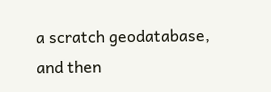a scratch geodatabase, and then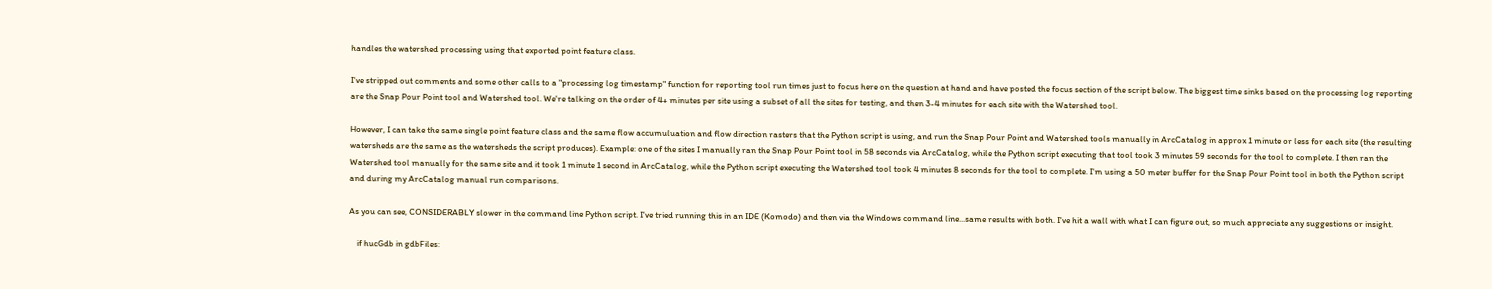handles the watershed processing using that exported point feature class.

I've stripped out comments and some other calls to a "processing log timestamp" function for reporting tool run times just to focus here on the question at hand and have posted the focus section of the script below. The biggest time sinks based on the processing log reporting are the Snap Pour Point tool and Watershed tool. We're talking on the order of 4+ minutes per site using a subset of all the sites for testing, and then 3-4 minutes for each site with the Watershed tool.

However, I can take the same single point feature class and the same flow accumuluation and flow direction rasters that the Python script is using, and run the Snap Pour Point and Watershed tools manually in ArcCatalog in approx 1 minute or less for each site (the resulting watersheds are the same as the watersheds the script produces). Example: one of the sites I manually ran the Snap Pour Point tool in 58 seconds via ArcCatalog, while the Python script executing that tool took 3 minutes 59 seconds for the tool to complete. I then ran the Watershed tool manually for the same site and it took 1 minute 1 second in ArcCatalog, while the Python script executing the Watershed tool took 4 minutes 8 seconds for the tool to complete. I'm using a 50 meter buffer for the Snap Pour Point tool in both the Python script and during my ArcCatalog manual run comparisons.

As you can see, CONSIDERABLY slower in the command line Python script. I've tried running this in an IDE (Komodo) and then via the Windows command line...same results with both. I've hit a wall with what I can figure out, so much appreciate any suggestions or insight.

    if hucGdb in gdbFiles: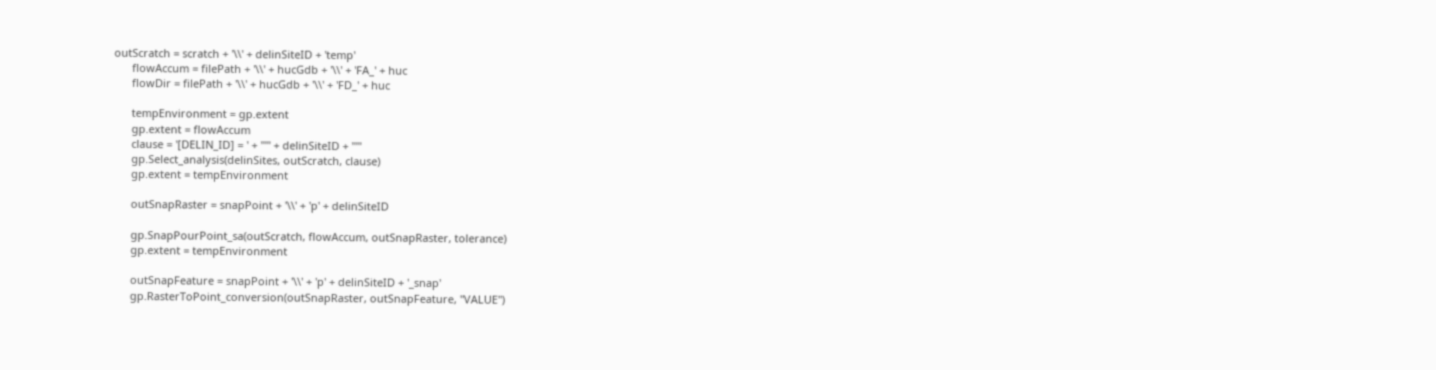outScratch = scratch + '\\' + delinSiteID + 'temp'
      flowAccum = filePath + '\\' + hucGdb + '\\' + 'FA_' + huc
      flowDir = filePath + '\\' + hucGdb + '\\' + 'FD_' + huc

      tempEnvironment = gp.extent
      gp.extent = flowAccum
      clause = '[DELIN_ID] = ' + "'" + delinSiteID + "'"
      gp.Select_analysis(delinSites, outScratch, clause)
      gp.extent = tempEnvironment

      outSnapRaster = snapPoint + '\\' + 'p' + delinSiteID

      gp.SnapPourPoint_sa(outScratch, flowAccum, outSnapRaster, tolerance)
      gp.extent = tempEnvironment

      outSnapFeature = snapPoint + '\\' + 'p' + delinSiteID + '_snap'
      gp.RasterToPoint_conversion(outSnapRaster, outSnapFeature, "VALUE")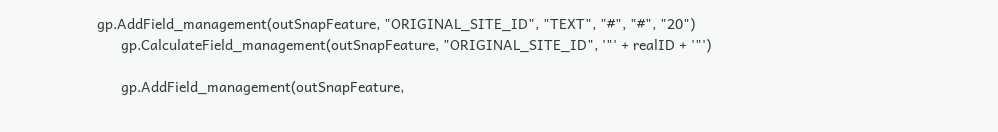gp.AddField_management(outSnapFeature, "ORIGINAL_SITE_ID", "TEXT", "#", "#", "20")
      gp.CalculateField_management(outSnapFeature, "ORIGINAL_SITE_ID", '"' + realID + '"')

      gp.AddField_management(outSnapFeature,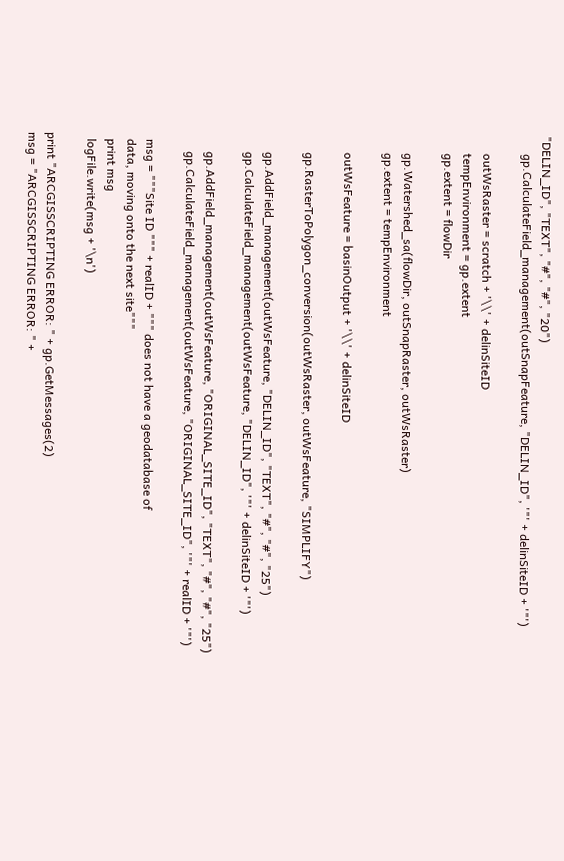"DELIN_ID", "TEXT", "#", "#", "20")
      gp.CalculateField_management(outSnapFeature, "DELIN_ID", '"' + delinSiteID + '"')

      outWsRaster = scratch + '\\' + delinSiteID
      tempEnvironment = gp.extent
      gp.extent = flowDir

      gp.Watershed_sa(flowDir, outSnapRaster, outWsRaster)
      gp.extent = tempEnvironment

      outWsFeature = basinOutput + '\\' + delinSiteID

      gp.RasterToPolygon_conversion(outWsRaster, outWsFeature, "SIMPLIFY")

      gp.AddField_management(outWsFeature, "DELIN_ID", "TEXT", "#", "#", "25")
      gp.CalculateField_management(outWsFeature, "DELIN_ID", '"' + delinSiteID + '"')

      gp.AddField_management(outWsFeature, "ORIGINAL_SITE_ID", "TEXT", "#", "#", "25")
      gp.CalculateField_management(outWsFeature, "ORIGINAL_SITE_ID", '"' + realID + '"')

  msg = """Site ID """ + realID + """ does not have a geodatabase of
  data, moving onto the next site"""
  print msg
  logFile.write(msg + '\n')

print "ARCGISSCRIPTING ERROR: " + gp.GetMessages(2)
msg = "ARCGISSCRIPTING ERROR: " +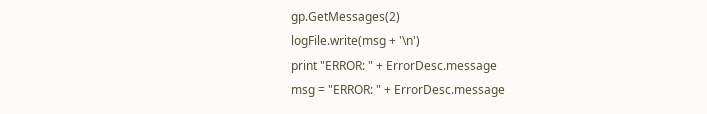gp.GetMessages(2)
logFile.write(msg + '\n')
print "ERROR: " + ErrorDesc.message
msg = "ERROR: " + ErrorDesc.message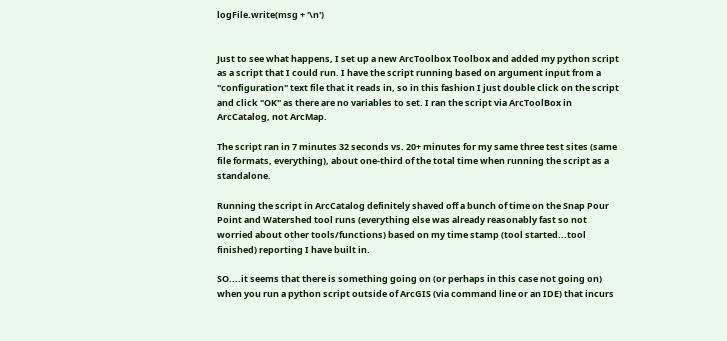logFile.write(msg + '\n')


Just to see what happens, I set up a new ArcToolbox Toolbox and added my python script as a script that I could run. I have the script running based on argument input from a "configuration" text file that it reads in, so in this fashion I just double click on the script and click "OK" as there are no variables to set. I ran the script via ArcToolBox in ArcCatalog, not ArcMap.

The script ran in 7 minutes 32 seconds vs. 20+ minutes for my same three test sites (same file formats, everything), about one-third of the total time when running the script as a standalone.

Running the script in ArcCatalog definitely shaved off a bunch of time on the Snap Pour Point and Watershed tool runs (everything else was already reasonably fast so not worried about other tools/functions) based on my time stamp (tool started...tool finished) reporting I have built in.

SO....it seems that there is something going on (or perhaps in this case not going on) when you run a python script outside of ArcGIS (via command line or an IDE) that incurs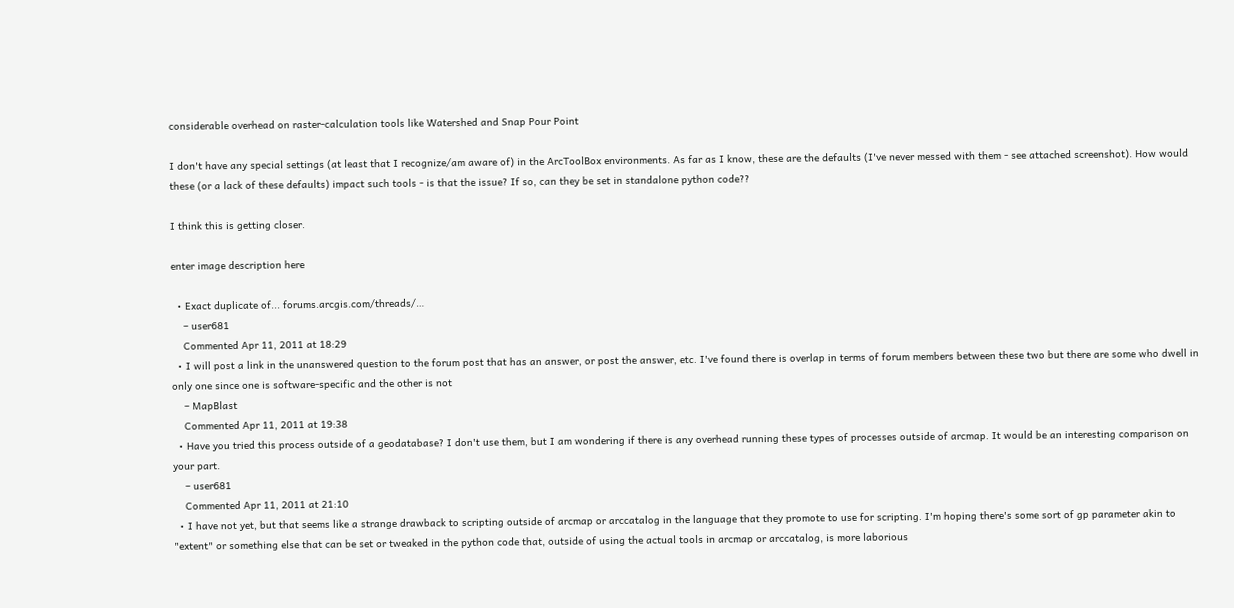considerable overhead on raster-calculation tools like Watershed and Snap Pour Point

I don't have any special settings (at least that I recognize/am aware of) in the ArcToolBox environments. As far as I know, these are the defaults (I've never messed with them - see attached screenshot). How would these (or a lack of these defaults) impact such tools - is that the issue? If so, can they be set in standalone python code??

I think this is getting closer.

enter image description here

  • Exact duplicate of... forums.arcgis.com/threads/…
    – user681
    Commented Apr 11, 2011 at 18:29
  • I will post a link in the unanswered question to the forum post that has an answer, or post the answer, etc. I've found there is overlap in terms of forum members between these two but there are some who dwell in only one since one is software-specific and the other is not
    – MapBlast
    Commented Apr 11, 2011 at 19:38
  • Have you tried this process outside of a geodatabase? I don't use them, but I am wondering if there is any overhead running these types of processes outside of arcmap. It would be an interesting comparison on your part.
    – user681
    Commented Apr 11, 2011 at 21:10
  • I have not yet, but that seems like a strange drawback to scripting outside of arcmap or arccatalog in the language that they promote to use for scripting. I'm hoping there's some sort of gp parameter akin to "extent" or something else that can be set or tweaked in the python code that, outside of using the actual tools in arcmap or arccatalog, is more laborious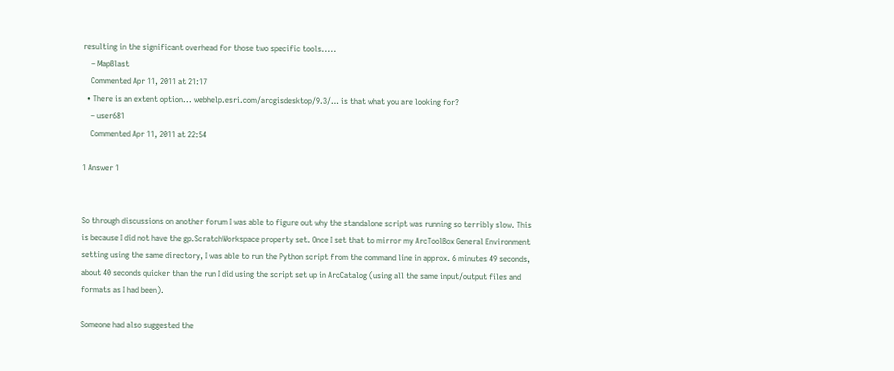resulting in the significant overhead for those two specific tools.....
    – MapBlast
    Commented Apr 11, 2011 at 21:17
  • There is an extent option... webhelp.esri.com/arcgisdesktop/9.3/… is that what you are looking for?
    – user681
    Commented Apr 11, 2011 at 22:54

1 Answer 1


So through discussions on another forum I was able to figure out why the standalone script was running so terribly slow. This is because I did not have the gp.ScratchWorkspace property set. Once I set that to mirror my ArcToolBox General Environment setting using the same directory, I was able to run the Python script from the command line in approx. 6 minutes 49 seconds, about 40 seconds quicker than the run I did using the script set up in ArcCatalog (using all the same input/output files and formats as I had been).

Someone had also suggested the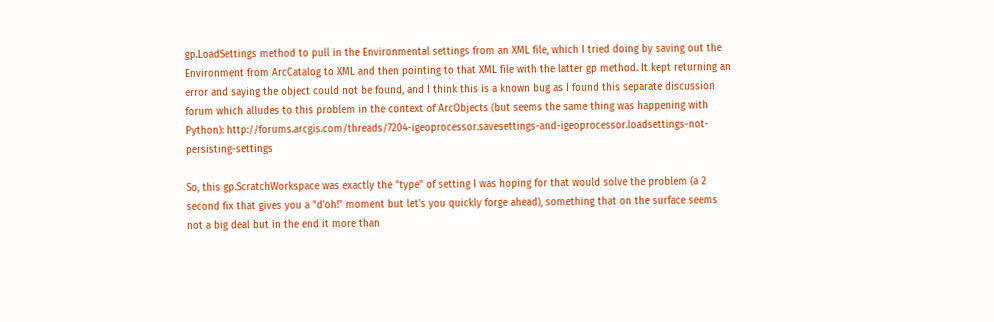gp.LoadSettings method to pull in the Environmental settings from an XML file, which I tried doing by saving out the Environment from ArcCatalog to XML and then pointing to that XML file with the latter gp method. It kept returning an error and saying the object could not be found, and I think this is a known bug as I found this separate discussion forum which alludes to this problem in the context of ArcObjects (but seems the same thing was happening with Python): http://forums.arcgis.com/threads/7204-igeoprocessor.savesettings-and-igeoprocessor.loadsettings-not-persisting-settings

So, this gp.ScratchWorkspace was exactly the "type" of setting I was hoping for that would solve the problem (a 2 second fix that gives you a "d'oh!" moment but let's you quickly forge ahead), something that on the surface seems not a big deal but in the end it more than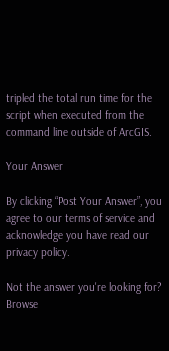tripled the total run time for the script when executed from the command line outside of ArcGIS.

Your Answer

By clicking “Post Your Answer”, you agree to our terms of service and acknowledge you have read our privacy policy.

Not the answer you're looking for? Browse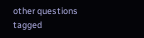other questions tagged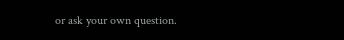or ask your own question.